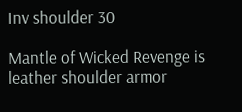Inv shoulder 30

Mantle of Wicked Revenge is leather shoulder armor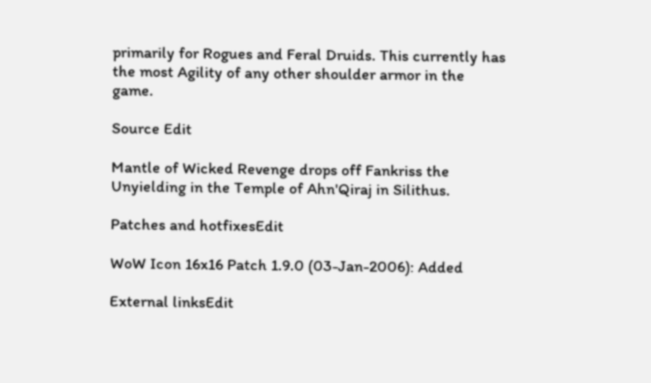primarily for Rogues and Feral Druids. This currently has the most Agility of any other shoulder armor in the game.

Source Edit

Mantle of Wicked Revenge drops off Fankriss the Unyielding in the Temple of Ahn'Qiraj in Silithus.

Patches and hotfixesEdit

WoW Icon 16x16 Patch 1.9.0 (03-Jan-2006): Added

External linksEdit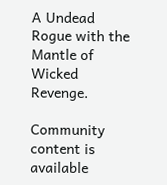A Undead Rogue with the Mantle of Wicked Revenge.

Community content is available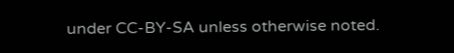under CC-BY-SA unless otherwise noted.